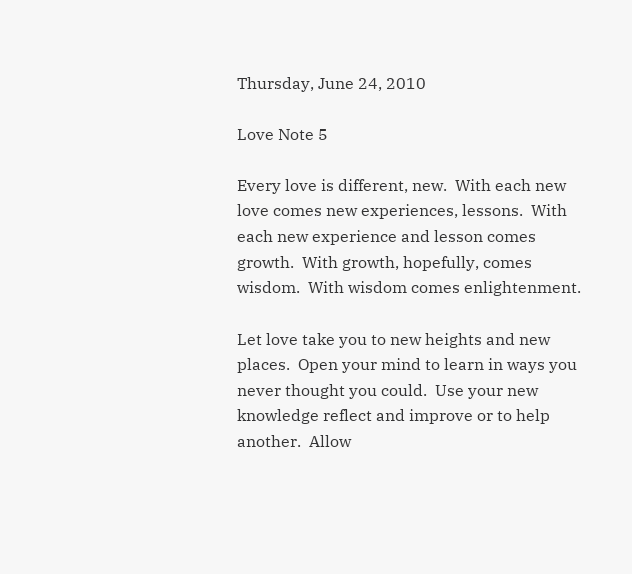Thursday, June 24, 2010

Love Note 5

Every love is different, new.  With each new love comes new experiences, lessons.  With each new experience and lesson comes growth.  With growth, hopefully, comes wisdom.  With wisdom comes enlightenment.

Let love take you to new heights and new places.  Open your mind to learn in ways you never thought you could.  Use your new knowledge reflect and improve or to help another.  Allow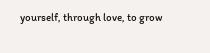yourself, through love, to grow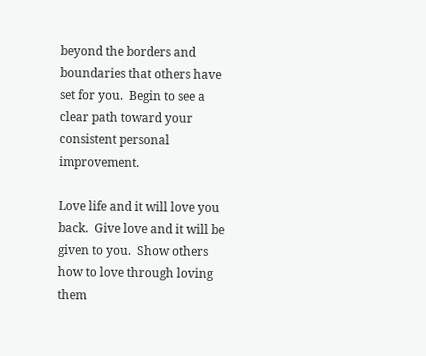beyond the borders and boundaries that others have set for you.  Begin to see a clear path toward your consistent personal improvement.

Love life and it will love you back.  Give love and it will be given to you.  Show others how to love through loving them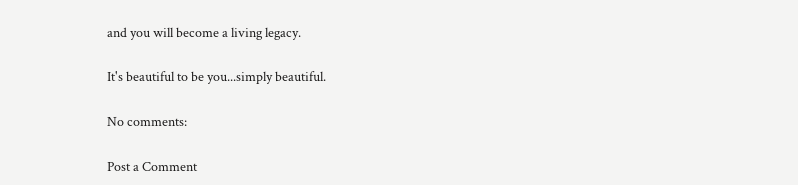and you will become a living legacy.

It's beautiful to be you...simply beautiful.

No comments:

Post a Comment